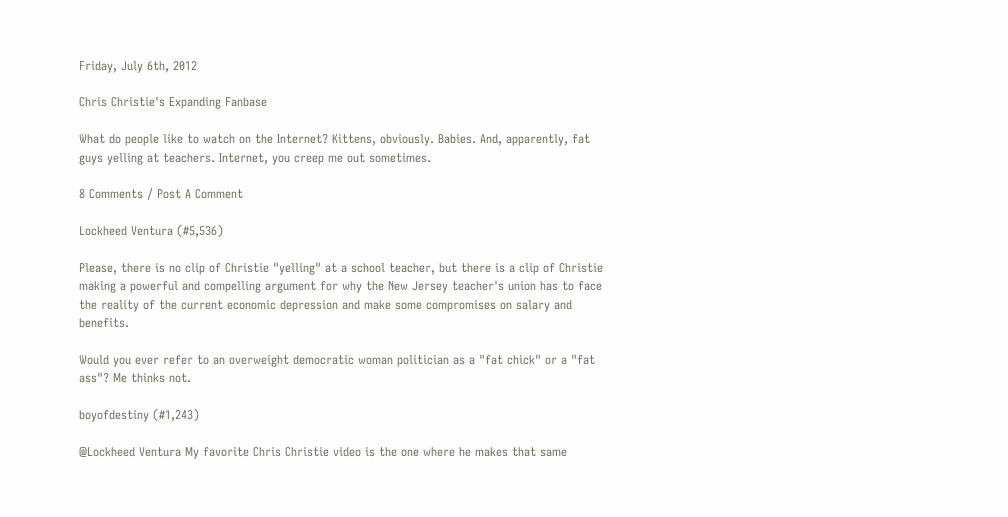Friday, July 6th, 2012

Chris Christie's Expanding Fanbase

What do people like to watch on the Internet? Kittens, obviously. Babies. And, apparently, fat guys yelling at teachers. Internet, you creep me out sometimes.

8 Comments / Post A Comment

Lockheed Ventura (#5,536)

Please, there is no clip of Christie "yelling" at a school teacher, but there is a clip of Christie making a powerful and compelling argument for why the New Jersey teacher's union has to face the reality of the current economic depression and make some compromises on salary and benefits.

Would you ever refer to an overweight democratic woman politician as a "fat chick" or a "fat ass"? Me thinks not.

boyofdestiny (#1,243)

@Lockheed Ventura My favorite Chris Christie video is the one where he makes that same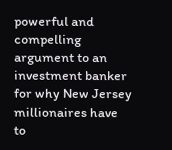powerful and compelling argument to an investment banker for why New Jersey millionaires have to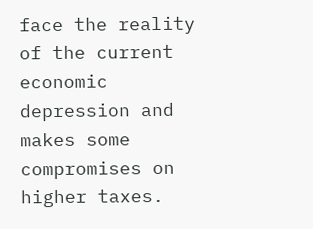face the reality of the current economic depression and makes some compromises on higher taxes.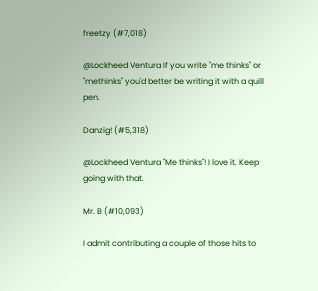freetzy (#7,018)

@Lockheed Ventura If you write "me thinks" or "methinks" you'd better be writing it with a quill pen.

Danzig! (#5,318)

@Lockheed Ventura "Me thinks"! I love it. Keep going with that.

Mr. B (#10,093)

I admit contributing a couple of those hits to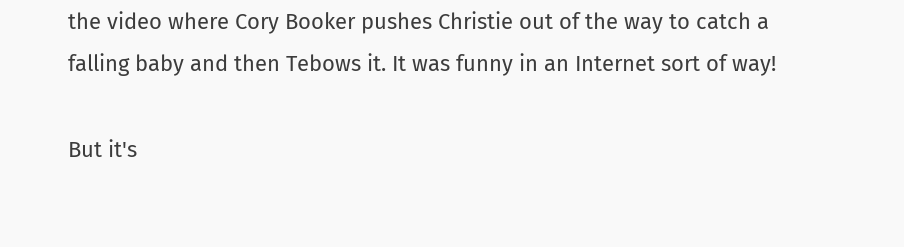the video where Cory Booker pushes Christie out of the way to catch a falling baby and then Tebows it. It was funny in an Internet sort of way!

But it's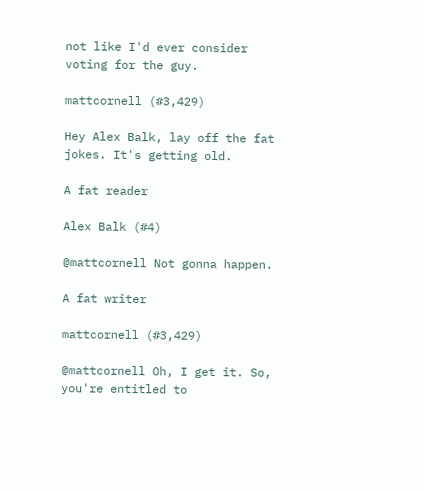not like I'd ever consider voting for the guy.

mattcornell (#3,429)

Hey Alex Balk, lay off the fat jokes. It's getting old.

A fat reader

Alex Balk (#4)

@mattcornell Not gonna happen.

A fat writer

mattcornell (#3,429)

@mattcornell Oh, I get it. So, you're entitled to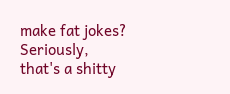make fat jokes? Seriously, that's a shitty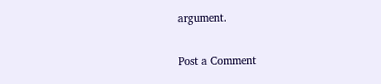argument.

Post a Comment